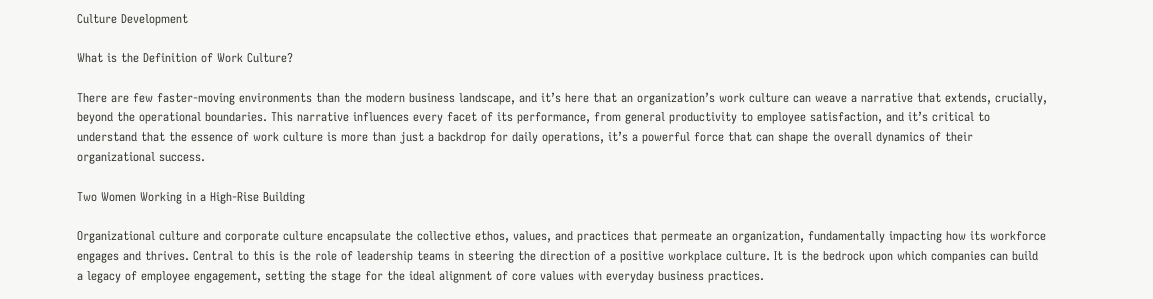Culture Development

What is the Definition of Work Culture?

There are few faster-moving environments than the modern business landscape, and it’s here that an organization’s work culture can weave a narrative that extends, crucially, beyond the operational boundaries. This narrative influences every facet of its performance, from general productivity to employee satisfaction, and it’s critical to understand that the essence of work culture is more than just a backdrop for daily operations, it’s a powerful force that can shape the overall dynamics of their organizational success.

Two Women Working in a High-Rise Building

Organizational culture and corporate culture encapsulate the collective ethos, values, and practices that permeate an organization, fundamentally impacting how its workforce engages and thrives. Central to this is the role of leadership teams in steering the direction of a positive workplace culture. It is the bedrock upon which companies can build a legacy of employee engagement, setting the stage for the ideal alignment of core values with everyday business practices.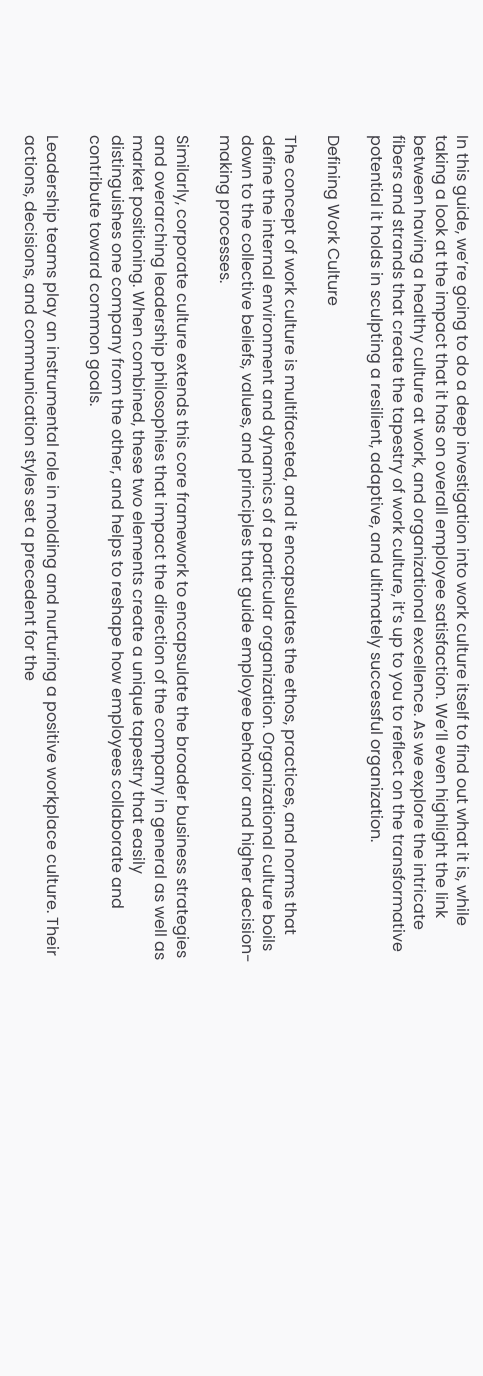In this guide, we’re going to do a deep investigation into work culture itself to find out what it is, while taking a look at the impact that it has on overall employee satisfaction. We’ll even highlight the link between having a healthy culture at work, and organizational excellence. As we explore the intricate fibers and strands that create the tapestry of work culture, it’s up to you to reflect on the transformative potential it holds in sculpting a resilient, adaptive, and ultimately successful organization.

Defining Work Culture

The concept of work culture is multifaceted, and it encapsulates the ethos, practices, and norms that define the internal environment and dynamics of a particular organization. Organizational culture boils down to the collective beliefs, values, and principles that guide employee behavior and higher decision-making processes.

Similarly, corporate culture extends this core framework to encapsulate the broader business strategies and overarching leadership philosophies that impact the direction of the company in general as well as market positioning. When combined, these two elements create a unique tapestry that easily distinguishes one company from the other, and helps to reshape how employees collaborate and contribute toward common goals.

Leadership teams play an instrumental role in molding and nurturing a positive workplace culture. Their actions, decisions, and communication styles set a precedent for the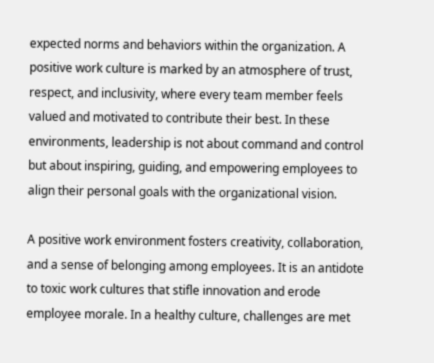expected norms and behaviors within the organization. A positive work culture is marked by an atmosphere of trust, respect, and inclusivity, where every team member feels valued and motivated to contribute their best. In these environments, leadership is not about command and control but about inspiring, guiding, and empowering employees to align their personal goals with the organizational vision.

A positive work environment fosters creativity, collaboration, and a sense of belonging among employees. It is an antidote to toxic work cultures that stifle innovation and erode employee morale. In a healthy culture, challenges are met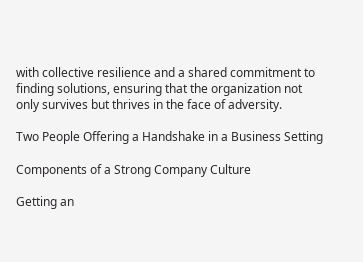with collective resilience and a shared commitment to finding solutions, ensuring that the organization not only survives but thrives in the face of adversity.

Two People Offering a Handshake in a Business Setting

Components of a Strong Company Culture

Getting an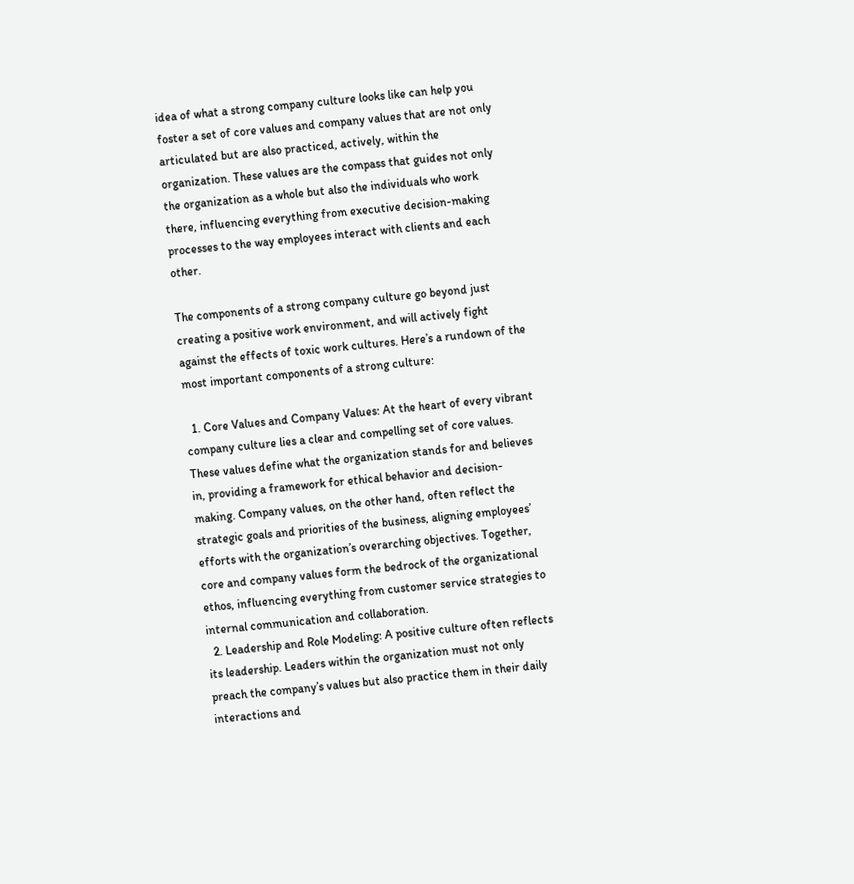idea of what a strong company culture looks like can help you foster a set of core values and company values that are not only articulated but are also practiced, actively, within the organization. These values are the compass that guides not only the organization as a whole but also the individuals who work there, influencing everything from executive decision-making processes to the way employees interact with clients and each other.

The components of a strong company culture go beyond just creating a positive work environment, and will actively fight against the effects of toxic work cultures. Here’s a rundown of the most important components of a strong culture:

  1. Core Values and Company Values: At the heart of every vibrant company culture lies a clear and compelling set of core values. These values define what the organization stands for and believes in, providing a framework for ethical behavior and decision-making. Company values, on the other hand, often reflect the strategic goals and priorities of the business, aligning employees’ efforts with the organization’s overarching objectives. Together, core and company values form the bedrock of the organizational ethos, influencing everything from customer service strategies to internal communication and collaboration.
  2. Leadership and Role Modeling: A positive culture often reflects its leadership. Leaders within the organization must not only preach the company’s values but also practice them in their daily interactions and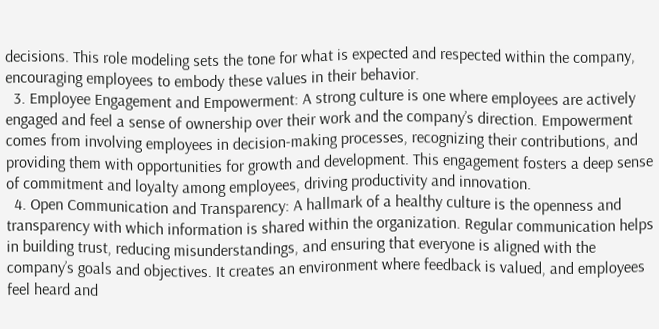decisions. This role modeling sets the tone for what is expected and respected within the company, encouraging employees to embody these values in their behavior.
  3. Employee Engagement and Empowerment: A strong culture is one where employees are actively engaged and feel a sense of ownership over their work and the company’s direction. Empowerment comes from involving employees in decision-making processes, recognizing their contributions, and providing them with opportunities for growth and development. This engagement fosters a deep sense of commitment and loyalty among employees, driving productivity and innovation.
  4. Open Communication and Transparency: A hallmark of a healthy culture is the openness and transparency with which information is shared within the organization. Regular communication helps in building trust, reducing misunderstandings, and ensuring that everyone is aligned with the company’s goals and objectives. It creates an environment where feedback is valued, and employees feel heard and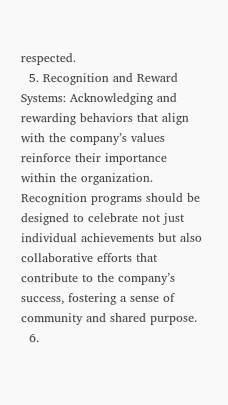respected.
  5. Recognition and Reward Systems: Acknowledging and rewarding behaviors that align with the company’s values reinforce their importance within the organization. Recognition programs should be designed to celebrate not just individual achievements but also collaborative efforts that contribute to the company’s success, fostering a sense of community and shared purpose.
  6.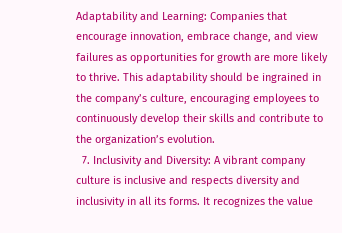Adaptability and Learning: Companies that encourage innovation, embrace change, and view failures as opportunities for growth are more likely to thrive. This adaptability should be ingrained in the company’s culture, encouraging employees to continuously develop their skills and contribute to the organization’s evolution.
  7. Inclusivity and Diversity: A vibrant company culture is inclusive and respects diversity and inclusivity in all its forms. It recognizes the value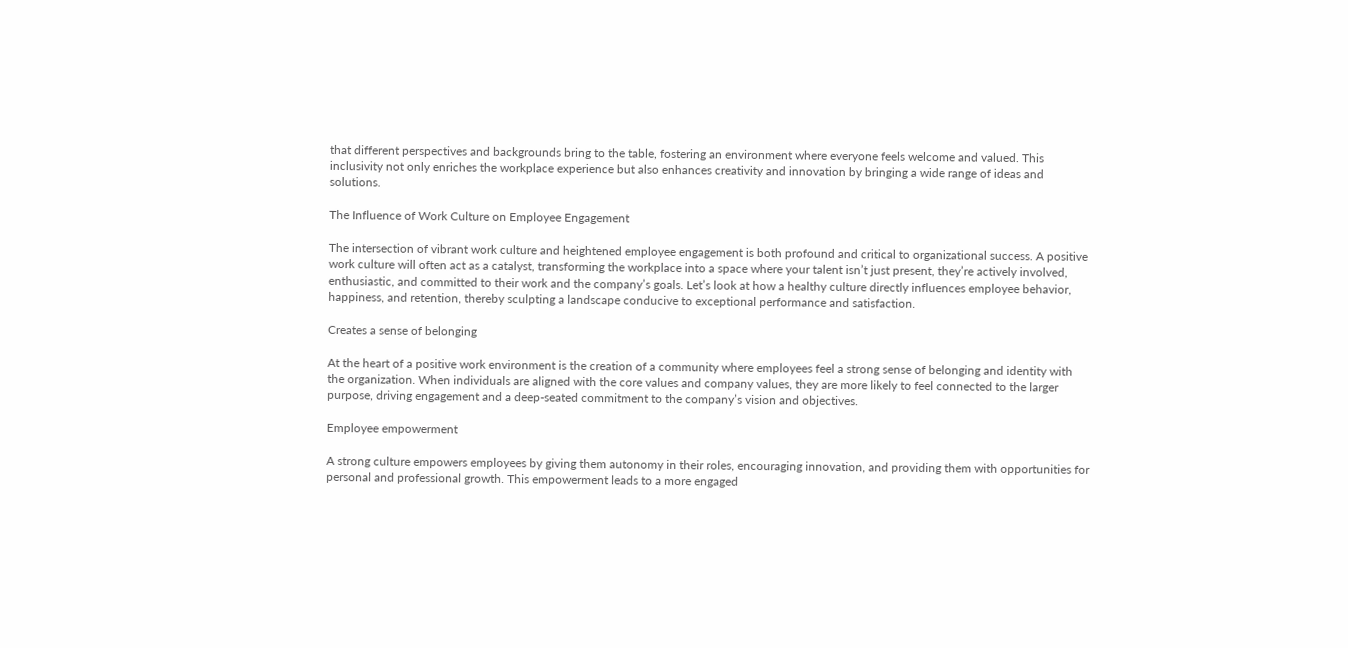that different perspectives and backgrounds bring to the table, fostering an environment where everyone feels welcome and valued. This inclusivity not only enriches the workplace experience but also enhances creativity and innovation by bringing a wide range of ideas and solutions.

The Influence of Work Culture on Employee Engagement

The intersection of vibrant work culture and heightened employee engagement is both profound and critical to organizational success. A positive work culture will often act as a catalyst, transforming the workplace into a space where your talent isn’t just present, they’re actively involved, enthusiastic, and committed to their work and the company’s goals. Let’s look at how a healthy culture directly influences employee behavior, happiness, and retention, thereby sculpting a landscape conducive to exceptional performance and satisfaction.

Creates a sense of belonging

At the heart of a positive work environment is the creation of a community where employees feel a strong sense of belonging and identity with the organization. When individuals are aligned with the core values and company values, they are more likely to feel connected to the larger purpose, driving engagement and a deep-seated commitment to the company’s vision and objectives.

Employee empowerment

A strong culture empowers employees by giving them autonomy in their roles, encouraging innovation, and providing them with opportunities for personal and professional growth. This empowerment leads to a more engaged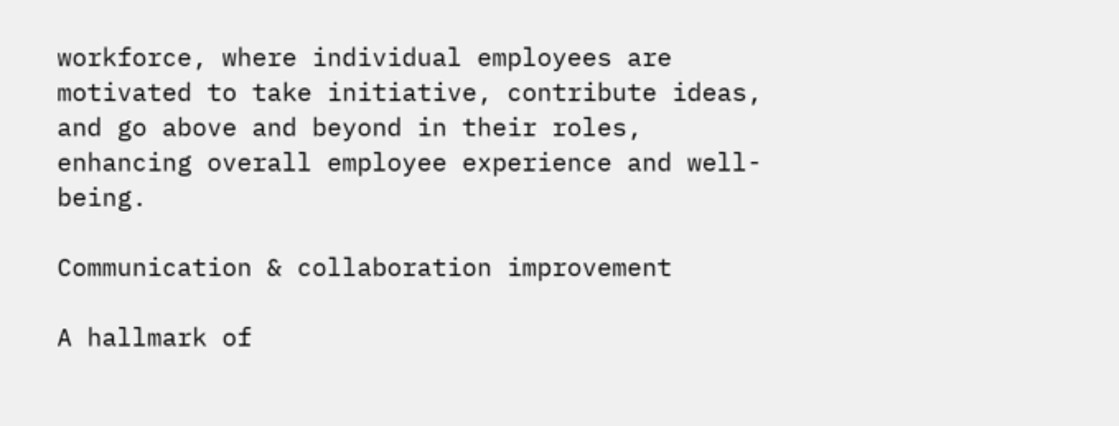workforce, where individual employees are motivated to take initiative, contribute ideas, and go above and beyond in their roles, enhancing overall employee experience and well-being.

Communication & collaboration improvement

A hallmark of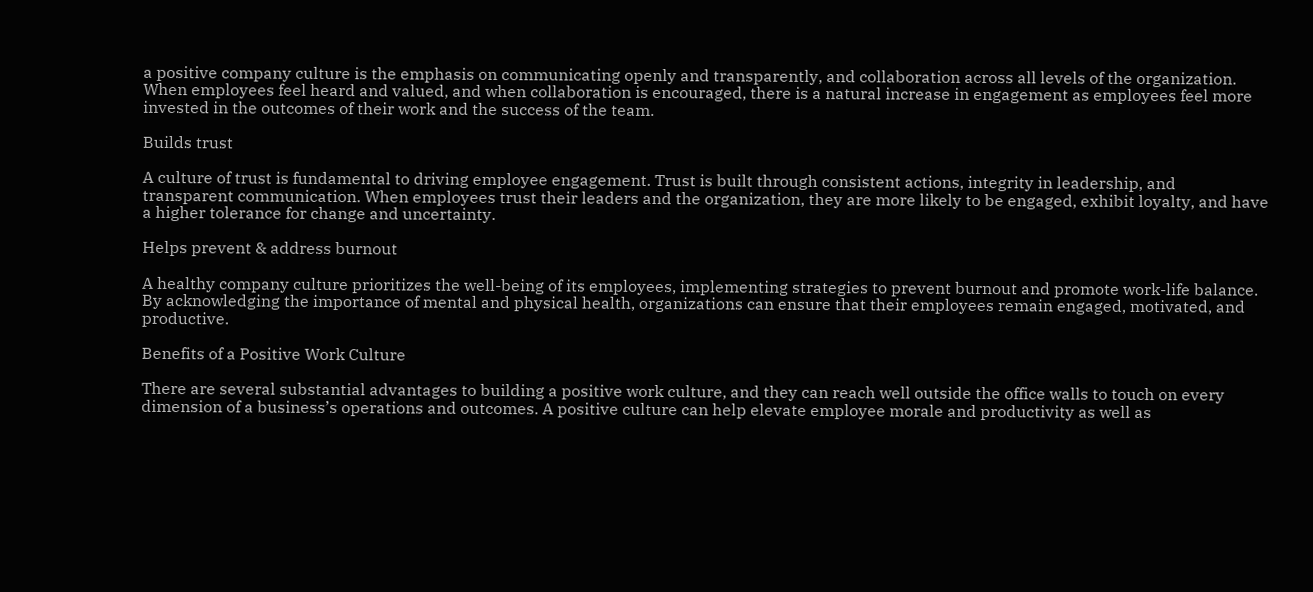a positive company culture is the emphasis on communicating openly and transparently, and collaboration across all levels of the organization. When employees feel heard and valued, and when collaboration is encouraged, there is a natural increase in engagement as employees feel more invested in the outcomes of their work and the success of the team.

Builds trust

A culture of trust is fundamental to driving employee engagement. Trust is built through consistent actions, integrity in leadership, and transparent communication. When employees trust their leaders and the organization, they are more likely to be engaged, exhibit loyalty, and have a higher tolerance for change and uncertainty.

Helps prevent & address burnout

A healthy company culture prioritizes the well-being of its employees, implementing strategies to prevent burnout and promote work-life balance. By acknowledging the importance of mental and physical health, organizations can ensure that their employees remain engaged, motivated, and productive.

Benefits of a Positive Work Culture

There are several substantial advantages to building a positive work culture, and they can reach well outside the office walls to touch on every dimension of a business’s operations and outcomes. A positive culture can help elevate employee morale and productivity as well as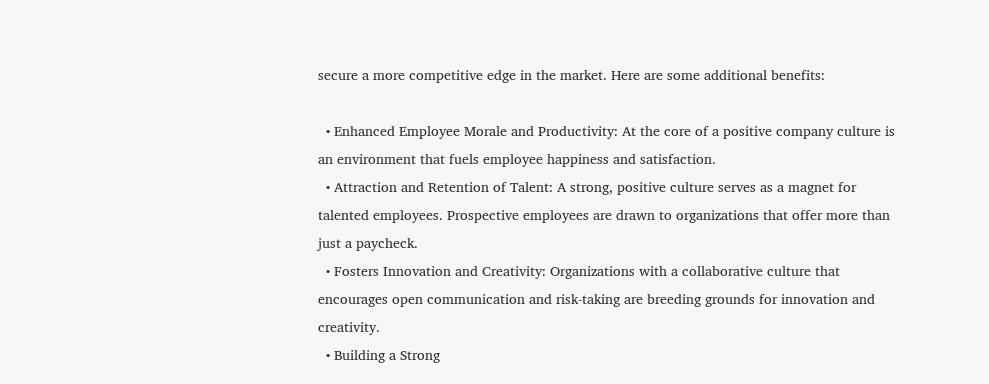secure a more competitive edge in the market. Here are some additional benefits:

  • Enhanced Employee Morale and Productivity: At the core of a positive company culture is an environment that fuels employee happiness and satisfaction.
  • Attraction and Retention of Talent: A strong, positive culture serves as a magnet for talented employees. Prospective employees are drawn to organizations that offer more than just a paycheck.
  • Fosters Innovation and Creativity: Organizations with a collaborative culture that encourages open communication and risk-taking are breeding grounds for innovation and creativity.
  • Building a Strong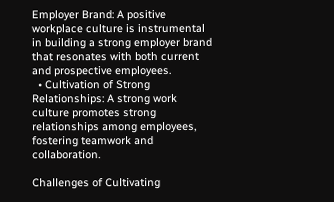Employer Brand: A positive workplace culture is instrumental in building a strong employer brand that resonates with both current and prospective employees.
  • Cultivation of Strong Relationships: A strong work culture promotes strong relationships among employees, fostering teamwork and collaboration.

Challenges of Cultivating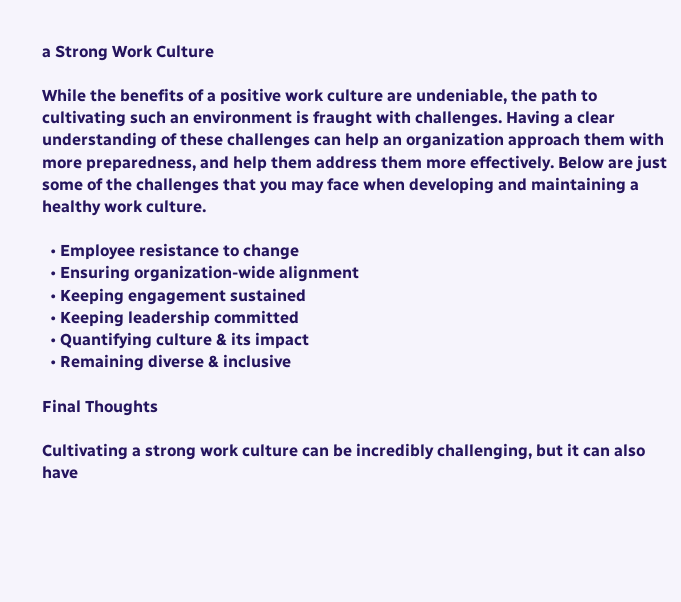a Strong Work Culture

While the benefits of a positive work culture are undeniable, the path to cultivating such an environment is fraught with challenges. Having a clear understanding of these challenges can help an organization approach them with more preparedness, and help them address them more effectively. Below are just some of the challenges that you may face when developing and maintaining a healthy work culture.

  • Employee resistance to change
  • Ensuring organization-wide alignment
  • Keeping engagement sustained
  • Keeping leadership committed
  • Quantifying culture & its impact
  • Remaining diverse & inclusive

Final Thoughts

Cultivating a strong work culture can be incredibly challenging, but it can also have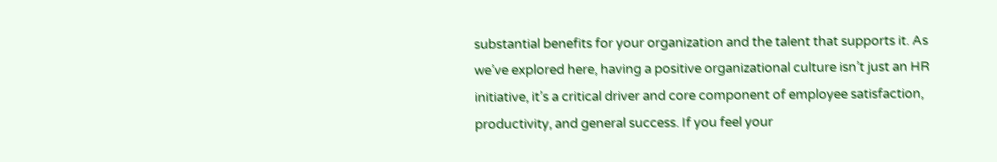substantial benefits for your organization and the talent that supports it. As we’ve explored here, having a positive organizational culture isn’t just an HR initiative, it’s a critical driver and core component of employee satisfaction, productivity, and general success. If you feel your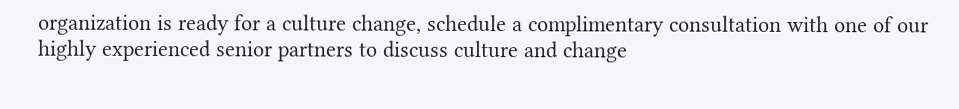organization is ready for a culture change, schedule a complimentary consultation with one of our highly experienced senior partners to discuss culture and change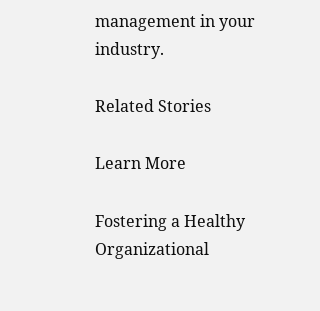management in your industry.

Related Stories

Learn More

Fostering a Healthy Organizational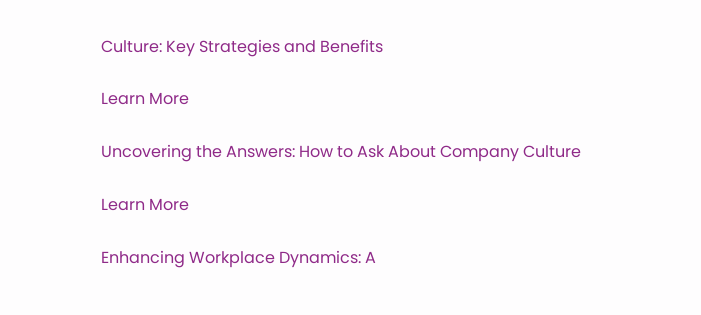Culture: Key Strategies and Benefits

Learn More

Uncovering the Answers: How to Ask About Company Culture

Learn More

Enhancing Workplace Dynamics: A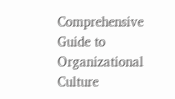Comprehensive Guide to Organizational Culture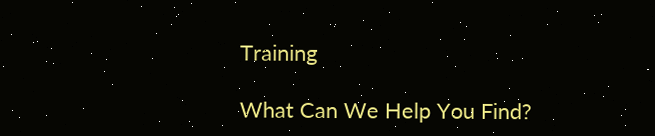Training

What Can We Help You Find?